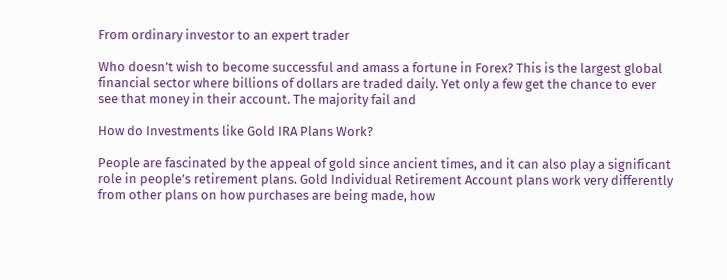From ordinary investor to an expert trader

Who doesn’t wish to become successful and amass a fortune in Forex? This is the largest global financial sector where billions of dollars are traded daily. Yet only a few get the chance to ever see that money in their account. The majority fail and

How do Investments like Gold IRA Plans Work?

People are fascinated by the appeal of gold since ancient times, and it can also play a significant role in people’s retirement plans. Gold Individual Retirement Account plans work very differently from other plans on how purchases are being made, how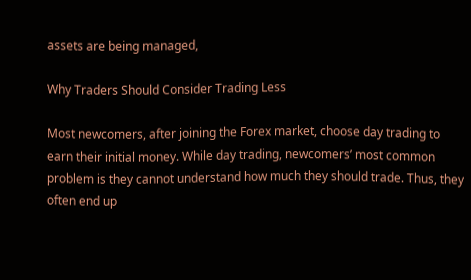assets are being managed,

Why Traders Should Consider Trading Less

Most newcomers, after joining the Forex market, choose day trading to earn their initial money. While day trading, newcomers’ most common problem is they cannot understand how much they should trade. Thus, they often end up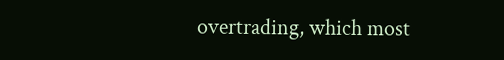overtrading, which most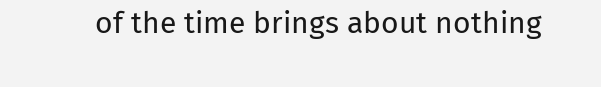of the time brings about nothing